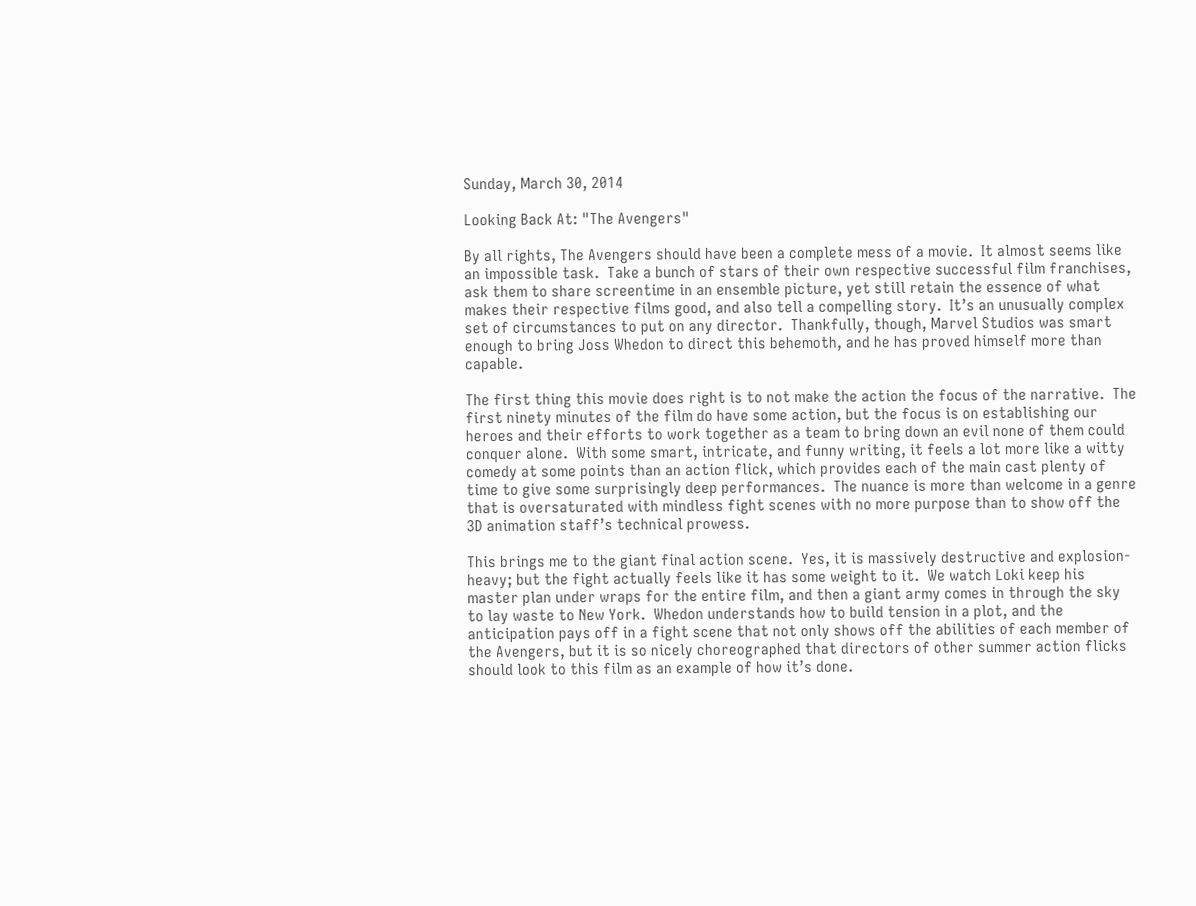Sunday, March 30, 2014

Looking Back At: "The Avengers"

By all rights, The Avengers should have been a complete mess of a movie.  It almost seems like an impossible task.  Take a bunch of stars of their own respective successful film franchises, ask them to share screentime in an ensemble picture, yet still retain the essence of what makes their respective films good, and also tell a compelling story.  It’s an unusually complex set of circumstances to put on any director.  Thankfully, though, Marvel Studios was smart enough to bring Joss Whedon to direct this behemoth, and he has proved himself more than capable.

The first thing this movie does right is to not make the action the focus of the narrative.  The first ninety minutes of the film do have some action, but the focus is on establishing our heroes and their efforts to work together as a team to bring down an evil none of them could conquer alone.  With some smart, intricate, and funny writing, it feels a lot more like a witty comedy at some points than an action flick, which provides each of the main cast plenty of time to give some surprisingly deep performances.  The nuance is more than welcome in a genre that is oversaturated with mindless fight scenes with no more purpose than to show off the 3D animation staff’s technical prowess.

This brings me to the giant final action scene.  Yes, it is massively destructive and explosion-heavy; but the fight actually feels like it has some weight to it.  We watch Loki keep his master plan under wraps for the entire film, and then a giant army comes in through the sky to lay waste to New York.  Whedon understands how to build tension in a plot, and the anticipation pays off in a fight scene that not only shows off the abilities of each member of the Avengers, but it is so nicely choreographed that directors of other summer action flicks should look to this film as an example of how it’s done.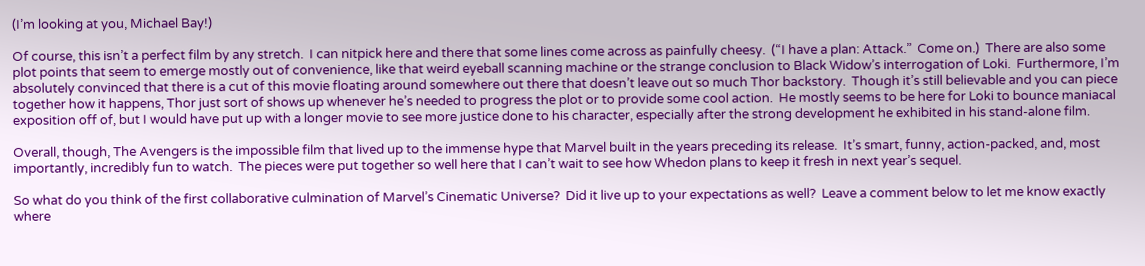(I’m looking at you, Michael Bay!)

Of course, this isn’t a perfect film by any stretch.  I can nitpick here and there that some lines come across as painfully cheesy.  (“I have a plan: Attack.”  Come on.)  There are also some plot points that seem to emerge mostly out of convenience, like that weird eyeball scanning machine or the strange conclusion to Black Widow’s interrogation of Loki.  Furthermore, I’m absolutely convinced that there is a cut of this movie floating around somewhere out there that doesn’t leave out so much Thor backstory.  Though it’s still believable and you can piece together how it happens, Thor just sort of shows up whenever he’s needed to progress the plot or to provide some cool action.  He mostly seems to be here for Loki to bounce maniacal exposition off of, but I would have put up with a longer movie to see more justice done to his character, especially after the strong development he exhibited in his stand-alone film.

Overall, though, The Avengers is the impossible film that lived up to the immense hype that Marvel built in the years preceding its release.  It’s smart, funny, action-packed, and, most importantly, incredibly fun to watch.  The pieces were put together so well here that I can’t wait to see how Whedon plans to keep it fresh in next year’s sequel.

So what do you think of the first collaborative culmination of Marvel’s Cinematic Universe?  Did it live up to your expectations as well?  Leave a comment below to let me know exactly where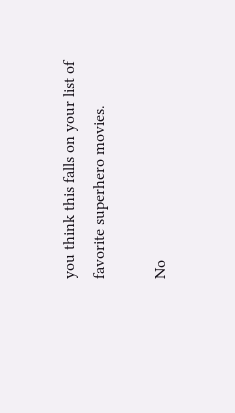you think this falls on your list of favorite superhero movies.

No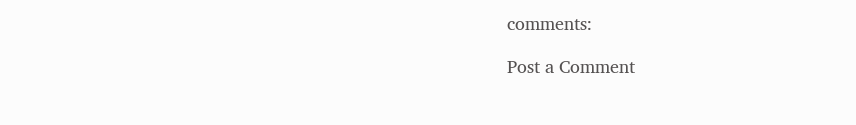comments:

Post a Comment